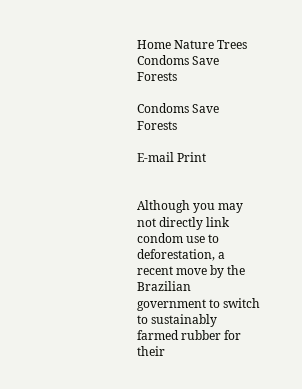Home Nature Trees Condoms Save Forests

Condoms Save Forests

E-mail Print


Although you may not directly link condom use to deforestation, a recent move by the Brazilian government to switch to sustainably farmed rubber for their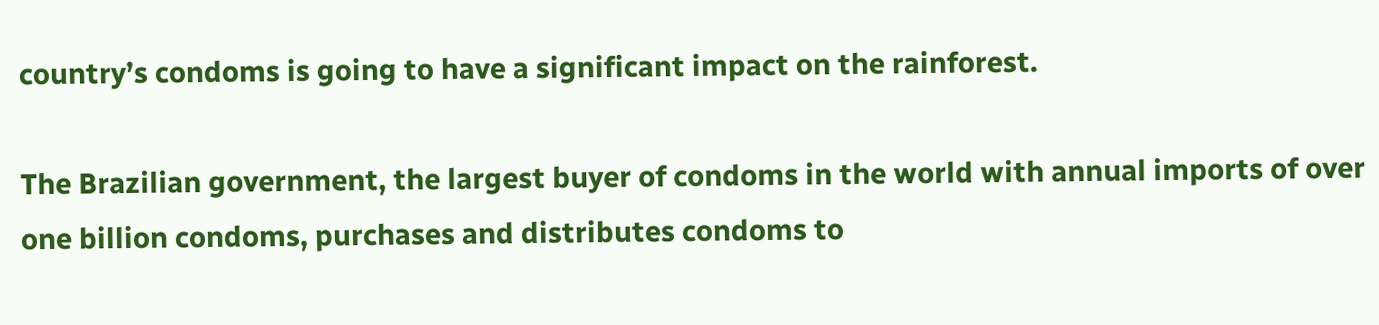country’s condoms is going to have a significant impact on the rainforest.

The Brazilian government, the largest buyer of condoms in the world with annual imports of over one billion condoms, purchases and distributes condoms to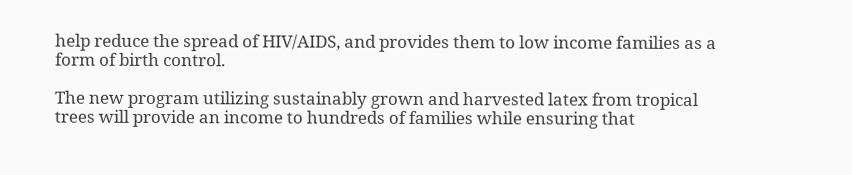help reduce the spread of HIV/AIDS, and provides them to low income families as a form of birth control.

The new program utilizing sustainably grown and harvested latex from tropical trees will provide an income to hundreds of families while ensuring that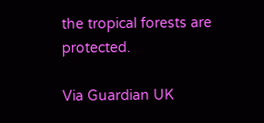the tropical forests are protected.

Via Guardian UK